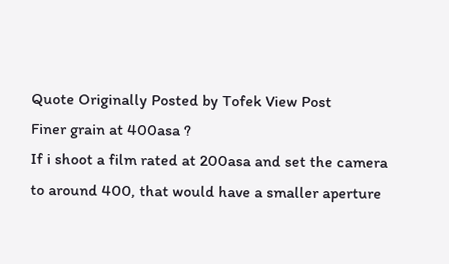Quote Originally Posted by Tofek View Post
Finer grain at 400asa ?
If i shoot a film rated at 200asa and set the camera to around 400, that would have a smaller aperture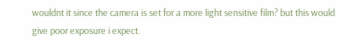wouldnt it since the camera is set for a more light sensitive film? but this would give poor exposure i expect.